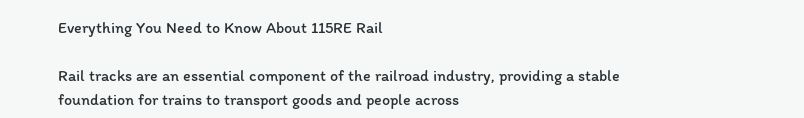Everything You Need to Know About 115RE Rail

Rail tracks are an essential component of the railroad industry, providing a stable foundation for trains to transport goods and people across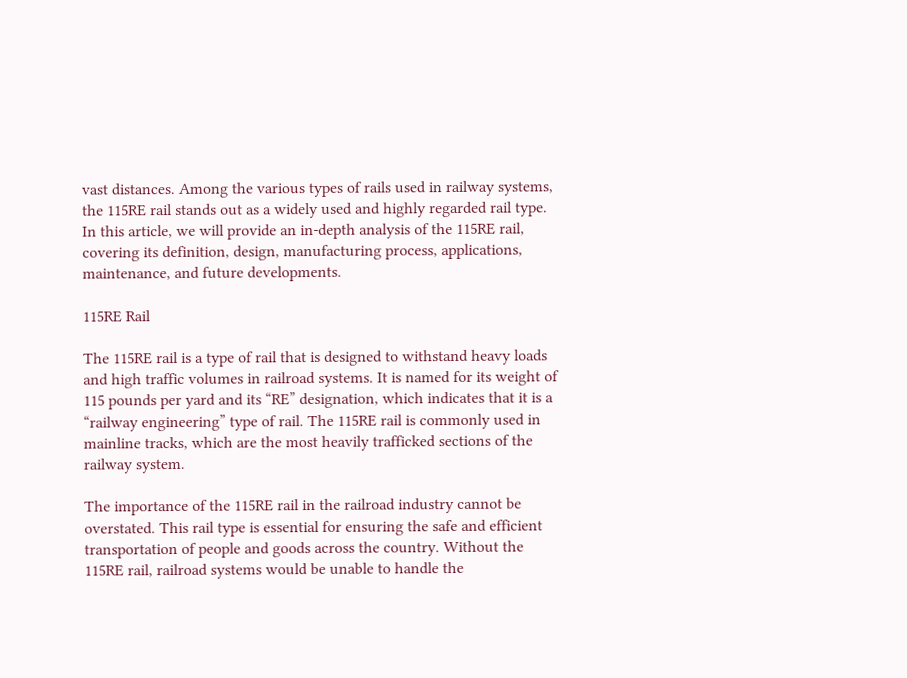vast distances. Among the various types of rails used in railway systems, the 115RE rail stands out as a widely used and highly regarded rail type. In this article, we will provide an in-depth analysis of the 115RE rail, covering its definition, design, manufacturing process, applications, maintenance, and future developments.

115RE Rail

The 115RE rail is a type of rail that is designed to withstand heavy loads and high traffic volumes in railroad systems. It is named for its weight of 115 pounds per yard and its “RE” designation, which indicates that it is a “railway engineering” type of rail. The 115RE rail is commonly used in mainline tracks, which are the most heavily trafficked sections of the railway system.

The importance of the 115RE rail in the railroad industry cannot be overstated. This rail type is essential for ensuring the safe and efficient transportation of people and goods across the country. Without the 115RE rail, railroad systems would be unable to handle the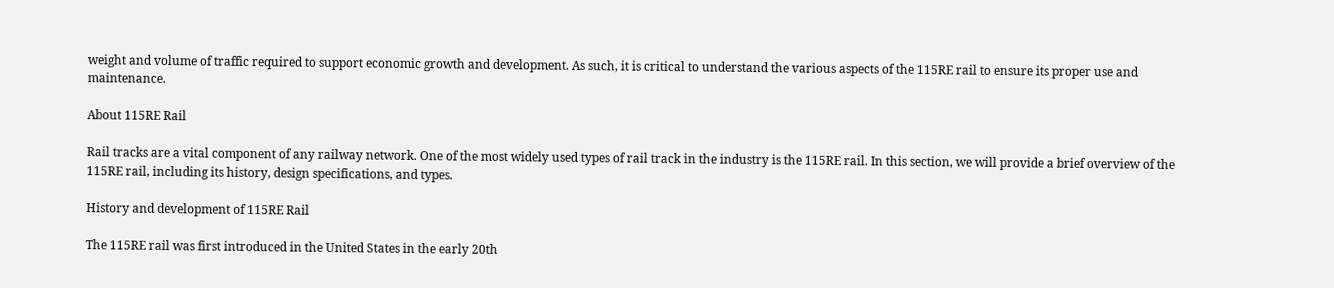weight and volume of traffic required to support economic growth and development. As such, it is critical to understand the various aspects of the 115RE rail to ensure its proper use and maintenance.

About 115RE Rail

Rail tracks are a vital component of any railway network. One of the most widely used types of rail track in the industry is the 115RE rail. In this section, we will provide a brief overview of the 115RE rail, including its history, design specifications, and types.

History and development of 115RE Rail

The 115RE rail was first introduced in the United States in the early 20th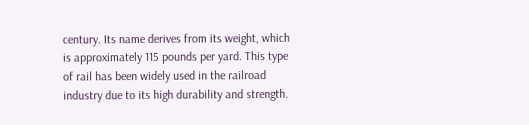century. Its name derives from its weight, which is approximately 115 pounds per yard. This type of rail has been widely used in the railroad industry due to its high durability and strength.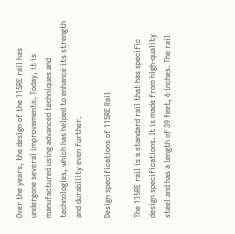Over the years, the design of the 115RE rail has undergone several improvements. Today, it is manufactured using advanced techniques and technologies, which has helped to enhance its strength and durability even further.

Design specifications of 115RE Rail

The 115RE rail is a standard rail that has specific design specifications. It is made from high-quality steel and has a length of 39 feet, 6 inches. The rail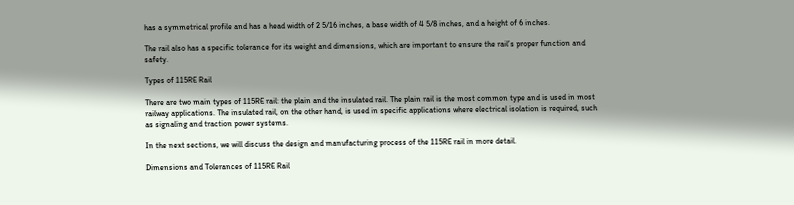has a symmetrical profile and has a head width of 2 5/16 inches, a base width of 4 5/8 inches, and a height of 6 inches.

The rail also has a specific tolerance for its weight and dimensions, which are important to ensure the rail’s proper function and safety.

Types of 115RE Rail

There are two main types of 115RE rail: the plain and the insulated rail. The plain rail is the most common type and is used in most railway applications. The insulated rail, on the other hand, is used in specific applications where electrical isolation is required, such as signaling and traction power systems.

In the next sections, we will discuss the design and manufacturing process of the 115RE rail in more detail.

Dimensions and Tolerances of 115RE Rail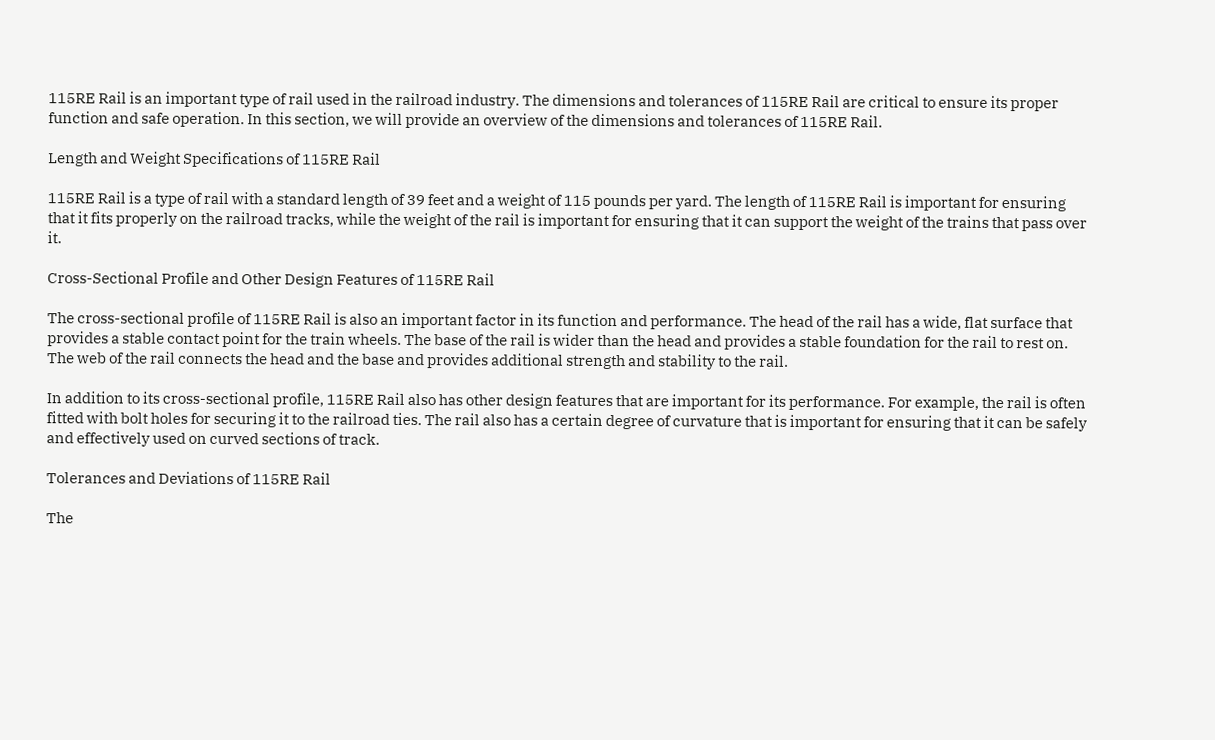115RE Rail is an important type of rail used in the railroad industry. The dimensions and tolerances of 115RE Rail are critical to ensure its proper function and safe operation. In this section, we will provide an overview of the dimensions and tolerances of 115RE Rail.

Length and Weight Specifications of 115RE Rail

115RE Rail is a type of rail with a standard length of 39 feet and a weight of 115 pounds per yard. The length of 115RE Rail is important for ensuring that it fits properly on the railroad tracks, while the weight of the rail is important for ensuring that it can support the weight of the trains that pass over it.

Cross-Sectional Profile and Other Design Features of 115RE Rail

The cross-sectional profile of 115RE Rail is also an important factor in its function and performance. The head of the rail has a wide, flat surface that provides a stable contact point for the train wheels. The base of the rail is wider than the head and provides a stable foundation for the rail to rest on. The web of the rail connects the head and the base and provides additional strength and stability to the rail.

In addition to its cross-sectional profile, 115RE Rail also has other design features that are important for its performance. For example, the rail is often fitted with bolt holes for securing it to the railroad ties. The rail also has a certain degree of curvature that is important for ensuring that it can be safely and effectively used on curved sections of track.

Tolerances and Deviations of 115RE Rail

The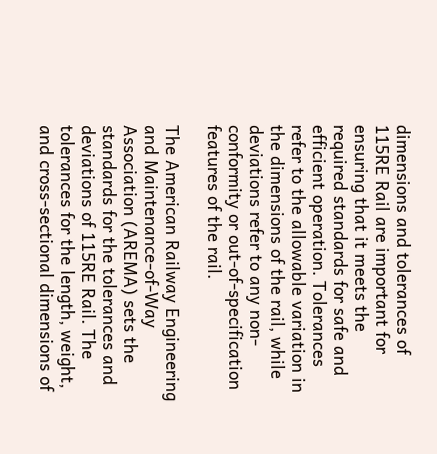dimensions and tolerances of 115RE Rail are important for ensuring that it meets the required standards for safe and efficient operation. Tolerances refer to the allowable variation in the dimensions of the rail, while deviations refer to any non-conformity or out-of-specification features of the rail.

The American Railway Engineering and Maintenance-of-Way Association (AREMA) sets the standards for the tolerances and deviations of 115RE Rail. The tolerances for the length, weight, and cross-sectional dimensions of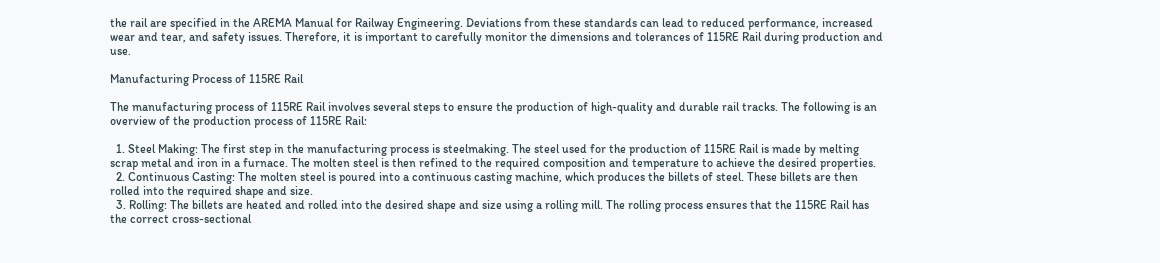the rail are specified in the AREMA Manual for Railway Engineering. Deviations from these standards can lead to reduced performance, increased wear and tear, and safety issues. Therefore, it is important to carefully monitor the dimensions and tolerances of 115RE Rail during production and use.

Manufacturing Process of 115RE Rail

The manufacturing process of 115RE Rail involves several steps to ensure the production of high-quality and durable rail tracks. The following is an overview of the production process of 115RE Rail:

  1. Steel Making: The first step in the manufacturing process is steelmaking. The steel used for the production of 115RE Rail is made by melting scrap metal and iron in a furnace. The molten steel is then refined to the required composition and temperature to achieve the desired properties.
  2. Continuous Casting: The molten steel is poured into a continuous casting machine, which produces the billets of steel. These billets are then rolled into the required shape and size.
  3. Rolling: The billets are heated and rolled into the desired shape and size using a rolling mill. The rolling process ensures that the 115RE Rail has the correct cross-sectional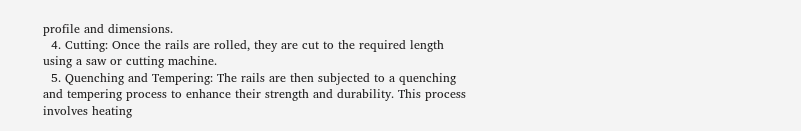profile and dimensions.
  4. Cutting: Once the rails are rolled, they are cut to the required length using a saw or cutting machine.
  5. Quenching and Tempering: The rails are then subjected to a quenching and tempering process to enhance their strength and durability. This process involves heating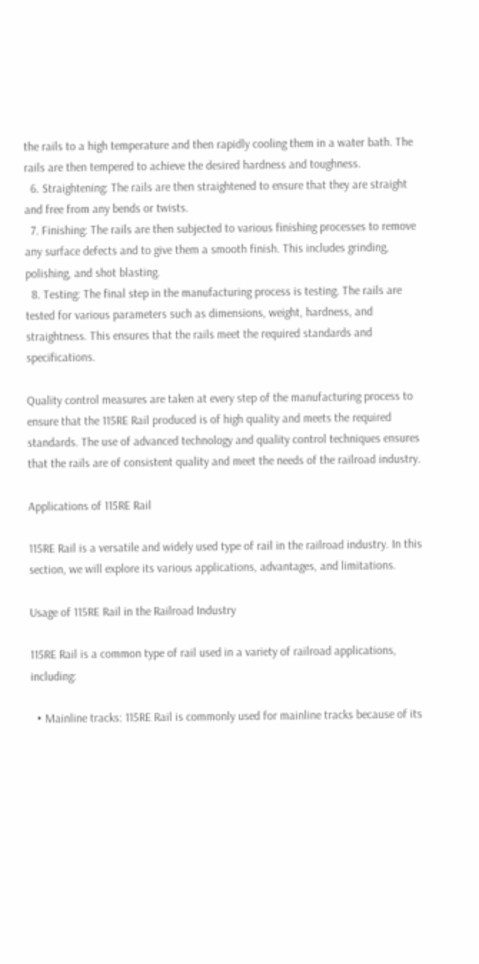the rails to a high temperature and then rapidly cooling them in a water bath. The rails are then tempered to achieve the desired hardness and toughness.
  6. Straightening: The rails are then straightened to ensure that they are straight and free from any bends or twists.
  7. Finishing: The rails are then subjected to various finishing processes to remove any surface defects and to give them a smooth finish. This includes grinding, polishing, and shot blasting.
  8. Testing: The final step in the manufacturing process is testing. The rails are tested for various parameters such as dimensions, weight, hardness, and straightness. This ensures that the rails meet the required standards and specifications.

Quality control measures are taken at every step of the manufacturing process to ensure that the 115RE Rail produced is of high quality and meets the required standards. The use of advanced technology and quality control techniques ensures that the rails are of consistent quality and meet the needs of the railroad industry.

Applications of 115RE Rail

115RE Rail is a versatile and widely used type of rail in the railroad industry. In this section, we will explore its various applications, advantages, and limitations.

Usage of 115RE Rail in the Railroad Industry

115RE Rail is a common type of rail used in a variety of railroad applications, including:

  • Mainline tracks: 115RE Rail is commonly used for mainline tracks because of its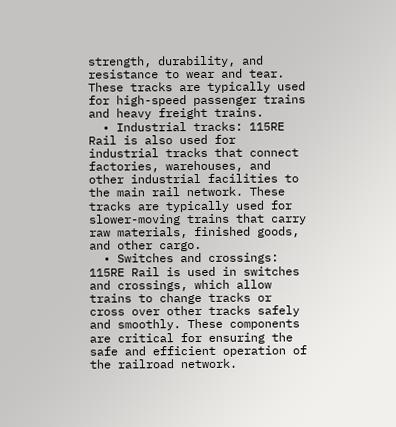strength, durability, and resistance to wear and tear. These tracks are typically used for high-speed passenger trains and heavy freight trains.
  • Industrial tracks: 115RE Rail is also used for industrial tracks that connect factories, warehouses, and other industrial facilities to the main rail network. These tracks are typically used for slower-moving trains that carry raw materials, finished goods, and other cargo.
  • Switches and crossings: 115RE Rail is used in switches and crossings, which allow trains to change tracks or cross over other tracks safely and smoothly. These components are critical for ensuring the safe and efficient operation of the railroad network.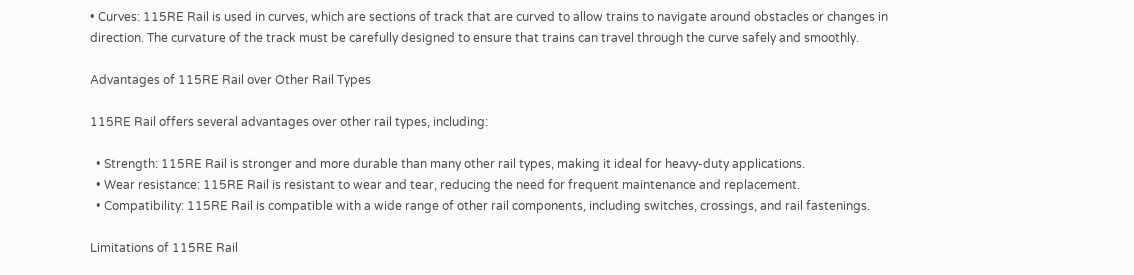• Curves: 115RE Rail is used in curves, which are sections of track that are curved to allow trains to navigate around obstacles or changes in direction. The curvature of the track must be carefully designed to ensure that trains can travel through the curve safely and smoothly.

Advantages of 115RE Rail over Other Rail Types

115RE Rail offers several advantages over other rail types, including:

  • Strength: 115RE Rail is stronger and more durable than many other rail types, making it ideal for heavy-duty applications.
  • Wear resistance: 115RE Rail is resistant to wear and tear, reducing the need for frequent maintenance and replacement.
  • Compatibility: 115RE Rail is compatible with a wide range of other rail components, including switches, crossings, and rail fastenings.

Limitations of 115RE Rail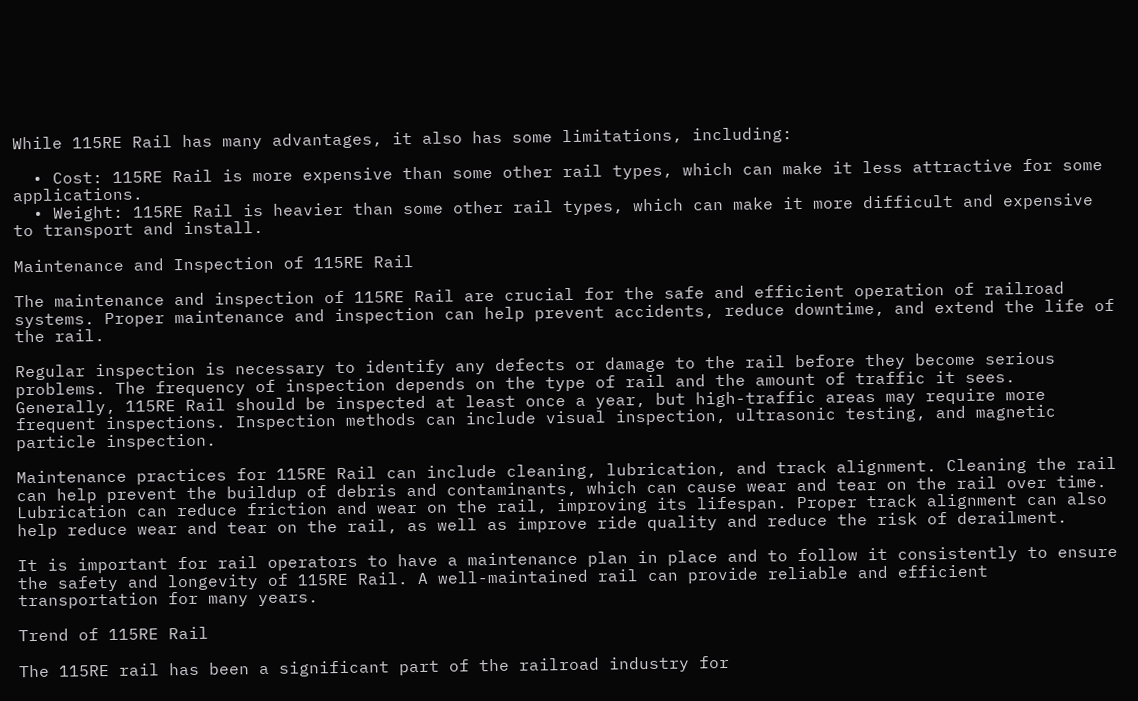While 115RE Rail has many advantages, it also has some limitations, including:

  • Cost: 115RE Rail is more expensive than some other rail types, which can make it less attractive for some applications.
  • Weight: 115RE Rail is heavier than some other rail types, which can make it more difficult and expensive to transport and install.

Maintenance and Inspection of 115RE Rail

The maintenance and inspection of 115RE Rail are crucial for the safe and efficient operation of railroad systems. Proper maintenance and inspection can help prevent accidents, reduce downtime, and extend the life of the rail.

Regular inspection is necessary to identify any defects or damage to the rail before they become serious problems. The frequency of inspection depends on the type of rail and the amount of traffic it sees. Generally, 115RE Rail should be inspected at least once a year, but high-traffic areas may require more frequent inspections. Inspection methods can include visual inspection, ultrasonic testing, and magnetic particle inspection.

Maintenance practices for 115RE Rail can include cleaning, lubrication, and track alignment. Cleaning the rail can help prevent the buildup of debris and contaminants, which can cause wear and tear on the rail over time. Lubrication can reduce friction and wear on the rail, improving its lifespan. Proper track alignment can also help reduce wear and tear on the rail, as well as improve ride quality and reduce the risk of derailment.

It is important for rail operators to have a maintenance plan in place and to follow it consistently to ensure the safety and longevity of 115RE Rail. A well-maintained rail can provide reliable and efficient transportation for many years.

Trend of 115RE Rail

The 115RE rail has been a significant part of the railroad industry for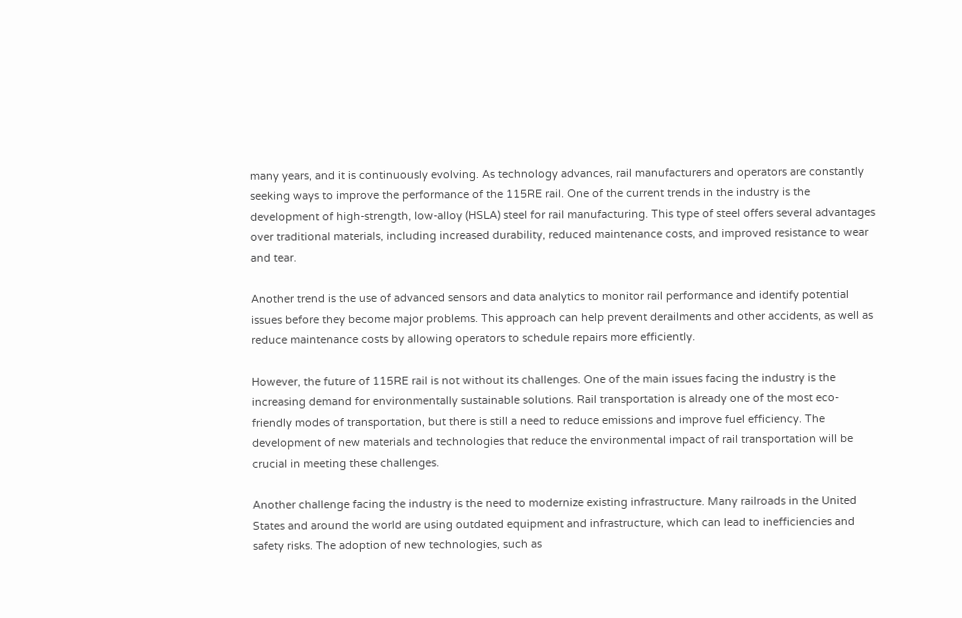many years, and it is continuously evolving. As technology advances, rail manufacturers and operators are constantly seeking ways to improve the performance of the 115RE rail. One of the current trends in the industry is the development of high-strength, low-alloy (HSLA) steel for rail manufacturing. This type of steel offers several advantages over traditional materials, including increased durability, reduced maintenance costs, and improved resistance to wear and tear.

Another trend is the use of advanced sensors and data analytics to monitor rail performance and identify potential issues before they become major problems. This approach can help prevent derailments and other accidents, as well as reduce maintenance costs by allowing operators to schedule repairs more efficiently.

However, the future of 115RE rail is not without its challenges. One of the main issues facing the industry is the increasing demand for environmentally sustainable solutions. Rail transportation is already one of the most eco-friendly modes of transportation, but there is still a need to reduce emissions and improve fuel efficiency. The development of new materials and technologies that reduce the environmental impact of rail transportation will be crucial in meeting these challenges.

Another challenge facing the industry is the need to modernize existing infrastructure. Many railroads in the United States and around the world are using outdated equipment and infrastructure, which can lead to inefficiencies and safety risks. The adoption of new technologies, such as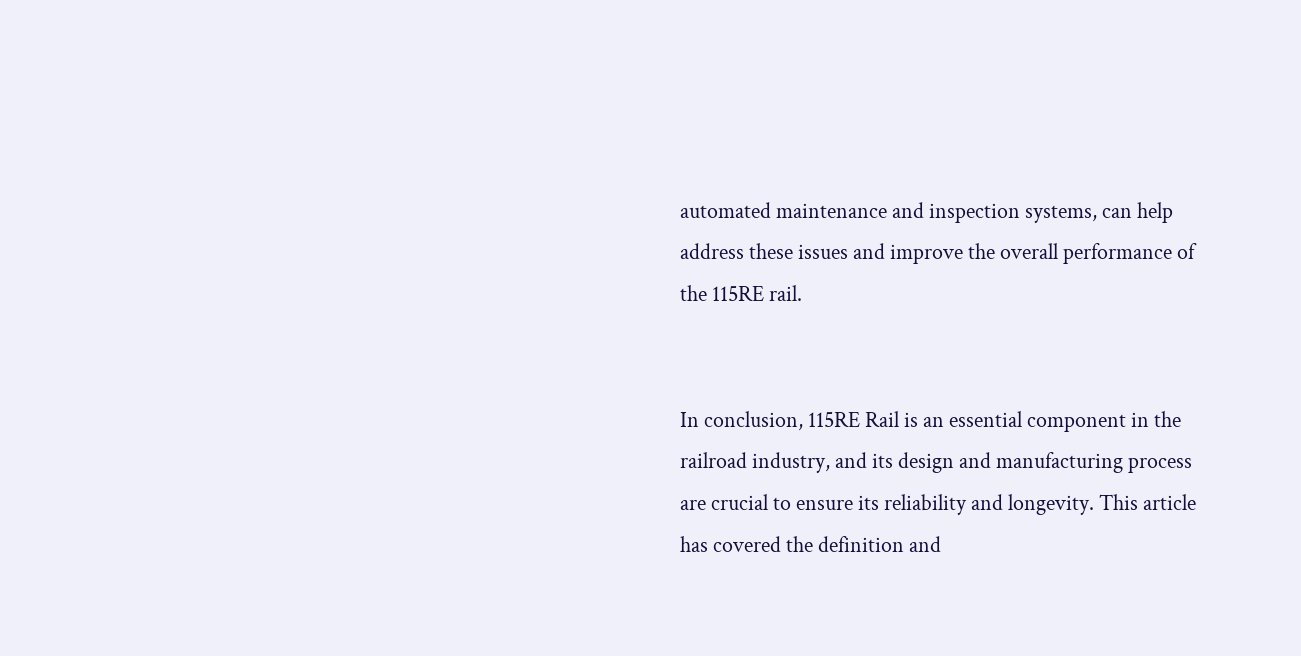automated maintenance and inspection systems, can help address these issues and improve the overall performance of the 115RE rail.


In conclusion, 115RE Rail is an essential component in the railroad industry, and its design and manufacturing process are crucial to ensure its reliability and longevity. This article has covered the definition and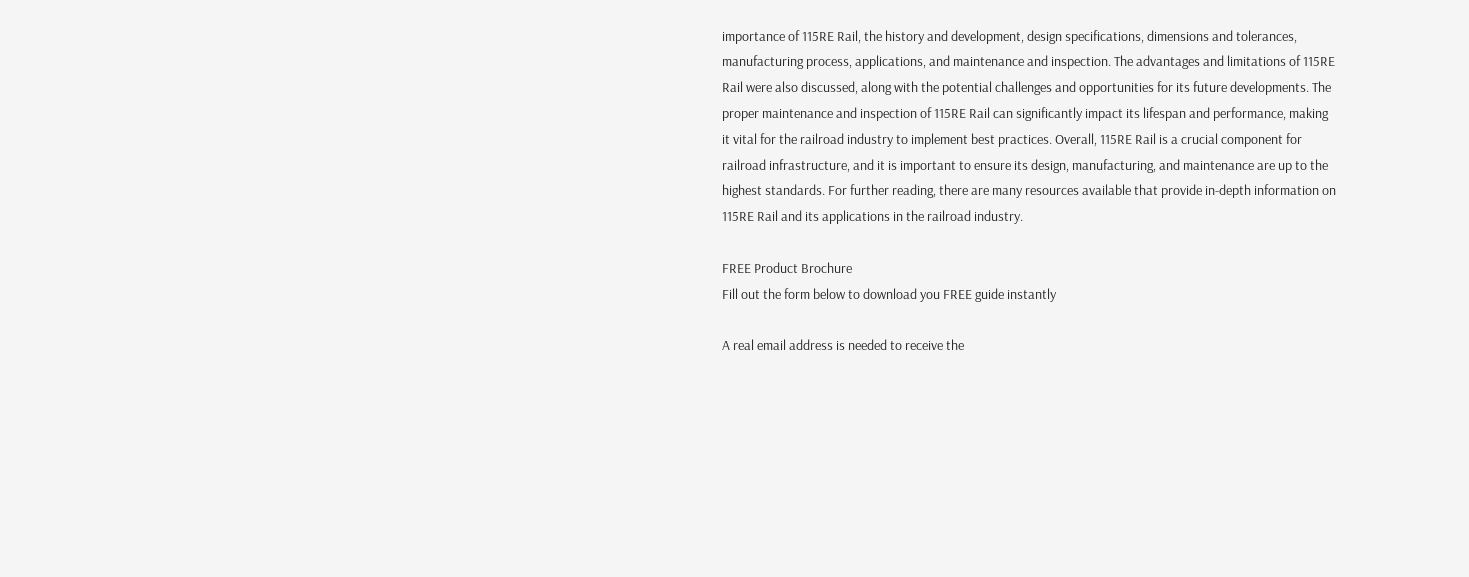importance of 115RE Rail, the history and development, design specifications, dimensions and tolerances, manufacturing process, applications, and maintenance and inspection. The advantages and limitations of 115RE Rail were also discussed, along with the potential challenges and opportunities for its future developments. The proper maintenance and inspection of 115RE Rail can significantly impact its lifespan and performance, making it vital for the railroad industry to implement best practices. Overall, 115RE Rail is a crucial component for railroad infrastructure, and it is important to ensure its design, manufacturing, and maintenance are up to the highest standards. For further reading, there are many resources available that provide in-depth information on 115RE Rail and its applications in the railroad industry.

FREE Product Brochure
Fill out the form below to download you FREE guide instantly

A real email address is needed to receive the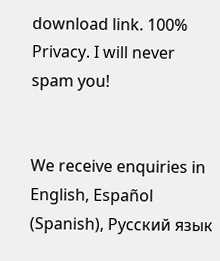download link. 100% Privacy. I will never spam you!


We receive enquiries in English, Español (Spanish), Русский язык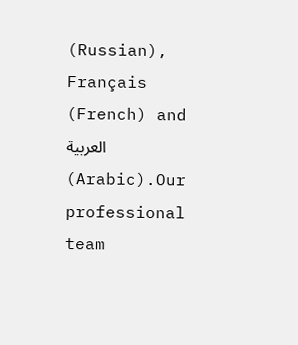(Russian), Français (French) and العربية (Arabic).Our professional team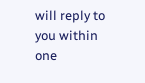will reply to you within one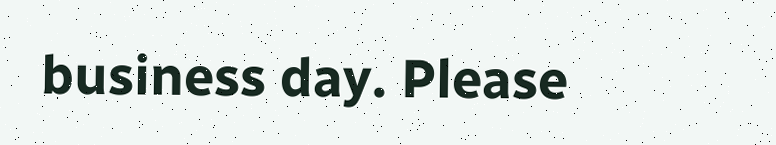business day. Please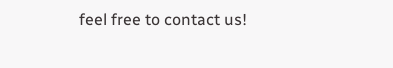feel free to contact us!